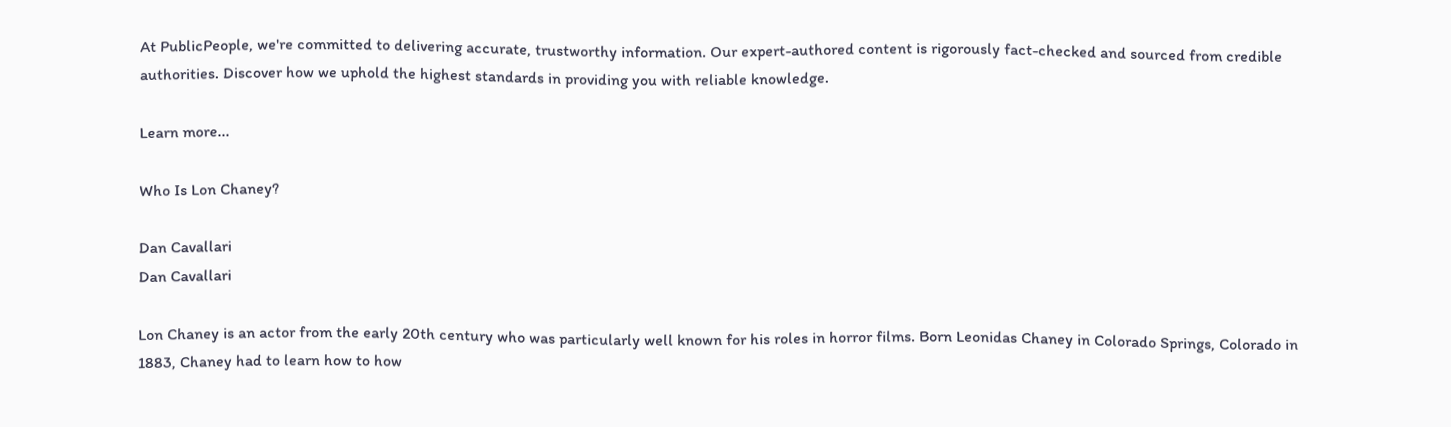At PublicPeople, we're committed to delivering accurate, trustworthy information. Our expert-authored content is rigorously fact-checked and sourced from credible authorities. Discover how we uphold the highest standards in providing you with reliable knowledge.

Learn more...

Who Is Lon Chaney?

Dan Cavallari
Dan Cavallari

Lon Chaney is an actor from the early 20th century who was particularly well known for his roles in horror films. Born Leonidas Chaney in Colorado Springs, Colorado in 1883, Chaney had to learn how to how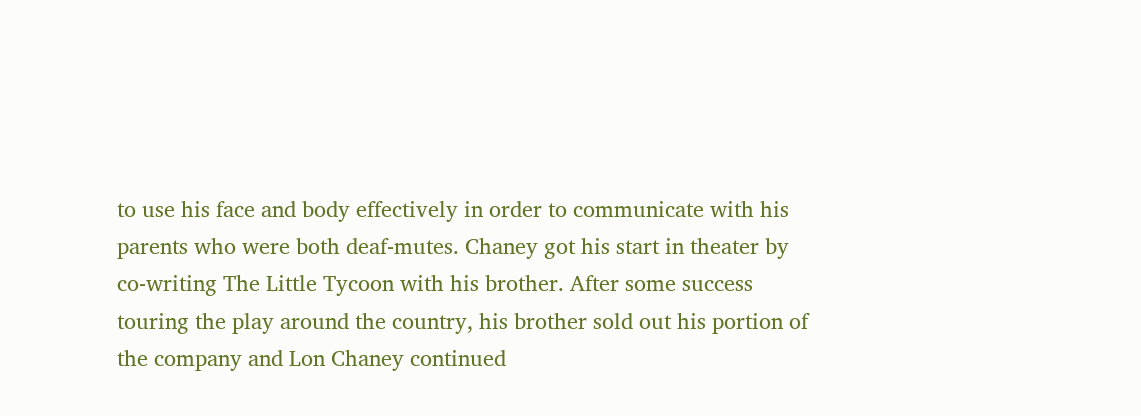to use his face and body effectively in order to communicate with his parents who were both deaf-mutes. Chaney got his start in theater by co-writing The Little Tycoon with his brother. After some success touring the play around the country, his brother sold out his portion of the company and Lon Chaney continued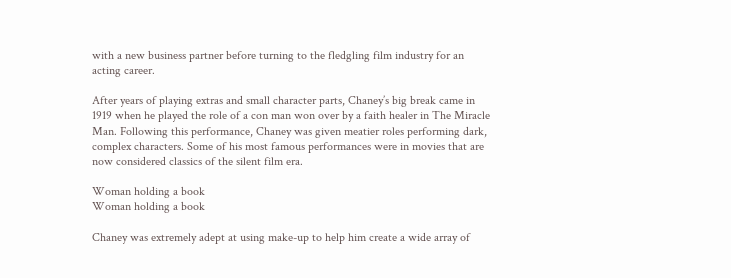with a new business partner before turning to the fledgling film industry for an acting career.

After years of playing extras and small character parts, Chaney’s big break came in 1919 when he played the role of a con man won over by a faith healer in The Miracle Man. Following this performance, Chaney was given meatier roles performing dark, complex characters. Some of his most famous performances were in movies that are now considered classics of the silent film era.

Woman holding a book
Woman holding a book

Chaney was extremely adept at using make-up to help him create a wide array of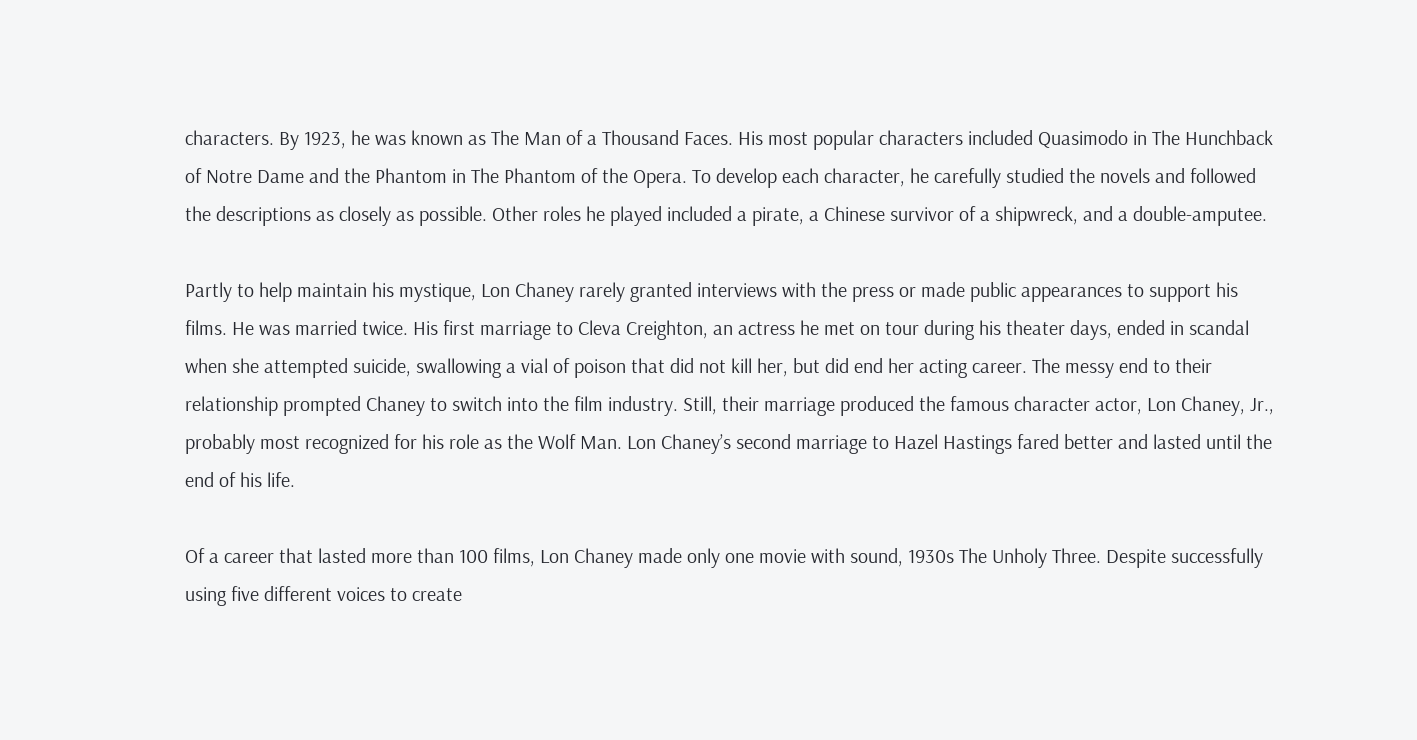characters. By 1923, he was known as The Man of a Thousand Faces. His most popular characters included Quasimodo in The Hunchback of Notre Dame and the Phantom in The Phantom of the Opera. To develop each character, he carefully studied the novels and followed the descriptions as closely as possible. Other roles he played included a pirate, a Chinese survivor of a shipwreck, and a double-amputee.

Partly to help maintain his mystique, Lon Chaney rarely granted interviews with the press or made public appearances to support his films. He was married twice. His first marriage to Cleva Creighton, an actress he met on tour during his theater days, ended in scandal when she attempted suicide, swallowing a vial of poison that did not kill her, but did end her acting career. The messy end to their relationship prompted Chaney to switch into the film industry. Still, their marriage produced the famous character actor, Lon Chaney, Jr., probably most recognized for his role as the Wolf Man. Lon Chaney’s second marriage to Hazel Hastings fared better and lasted until the end of his life.

Of a career that lasted more than 100 films, Lon Chaney made only one movie with sound, 1930s The Unholy Three. Despite successfully using five different voices to create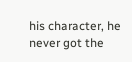his character, he never got the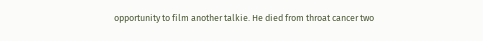opportunity to film another talkie. He died from throat cancer two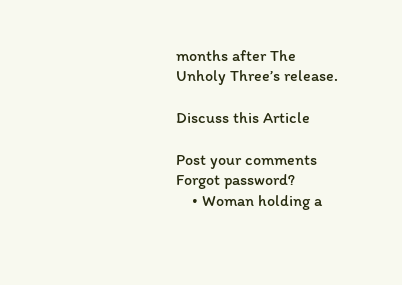months after The Unholy Three’s release.

Discuss this Article

Post your comments
Forgot password?
    • Woman holding a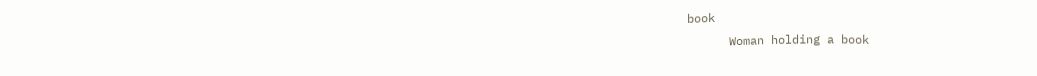book
      Woman holding a book